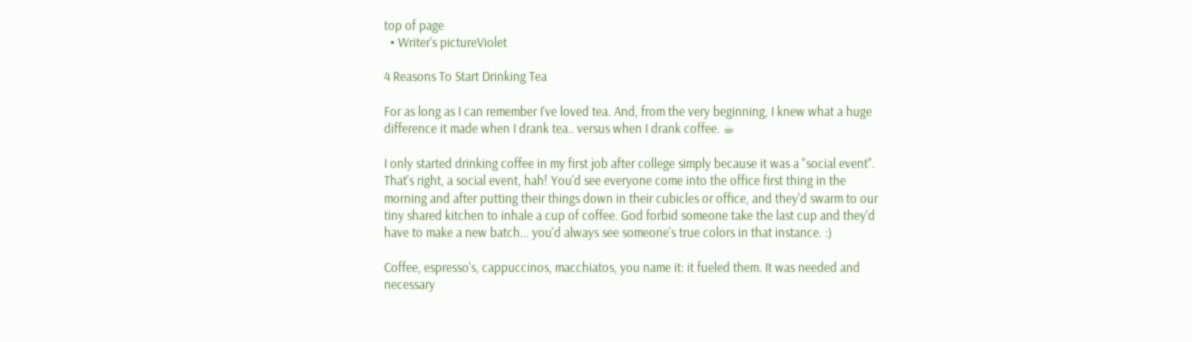top of page
  • Writer's pictureViolet

4 Reasons To Start Drinking Tea

For as long as I can remember I've loved tea. And, from the very beginning, I knew what a huge difference it made when I drank tea.. versus when I drank coffee. ☕

I only started drinking coffee in my first job after college simply because it was a "social event". That's right, a social event, hah! You'd see everyone come into the office first thing in the morning and after putting their things down in their cubicles or office, and they'd swarm to our tiny shared kitchen to inhale a cup of coffee. God forbid someone take the last cup and they'd have to make a new batch... you'd always see someone's true colors in that instance. :)

Coffee, espresso's, cappuccinos, macchiatos, you name it: it fueled them. It was needed and necessary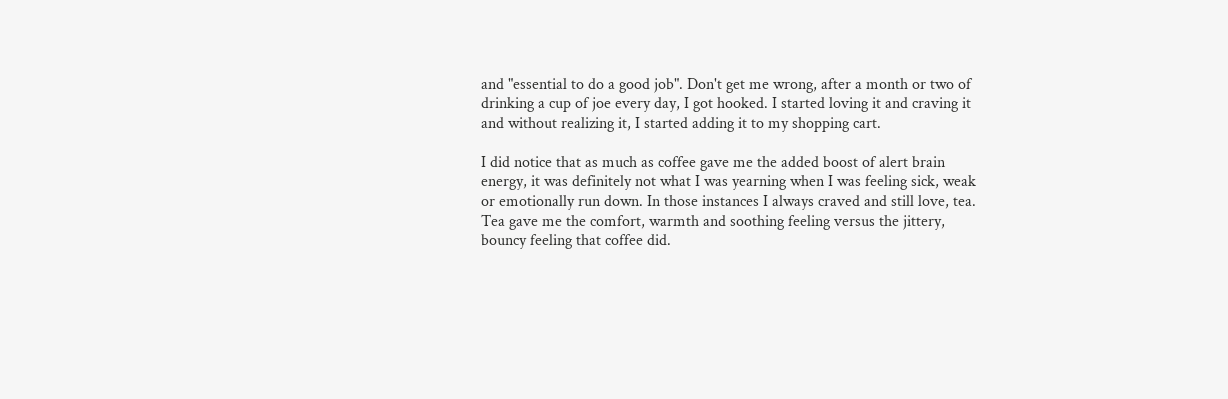and "essential to do a good job". Don't get me wrong, after a month or two of drinking a cup of joe every day, I got hooked. I started loving it and craving it and without realizing it, I started adding it to my shopping cart.

I did notice that as much as coffee gave me the added boost of alert brain energy, it was definitely not what I was yearning when I was feeling sick, weak or emotionally run down. In those instances I always craved and still love, tea. Tea gave me the comfort, warmth and soothing feeling versus the jittery, bouncy feeling that coffee did.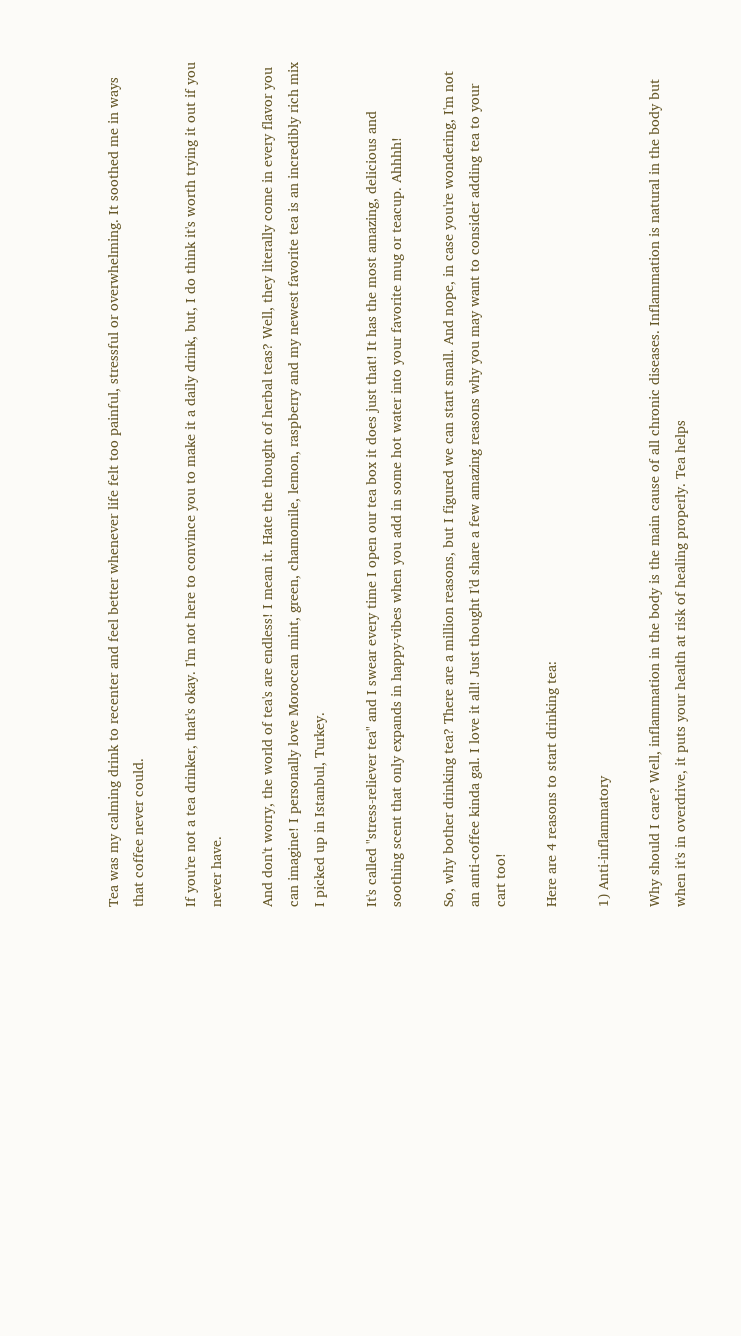Tea was my calming drink to recenter and feel better whenever life felt too painful, stressful or overwhelming. It soothed me in ways that coffee never could.

If you're not a tea drinker, that's okay. I'm not here to convince you to make it a daily drink, but, I do think it's worth trying it out if you never have.

And don't worry, the world of tea's are endless! I mean it. Hate the thought of herbal teas? Well, they literally come in every flavor you can imagine! I personally love Moroccan mint, green, chamomile, lemon, raspberry and my newest favorite tea is an incredibly rich mix I picked up in Istanbul, Turkey.

It's called "stress-reliever tea" and I swear every time I open our tea box it does just that! It has the most amazing, delicious and soothing scent that only expands in happy-vibes when you add in some hot water into your favorite mug or teacup. Ahhhh!

So, why bother drinking tea? There are a million reasons, but I figured we can start small. And nope, in case you're wondering, I'm not an anti-coffee kinda gal. I love it all! Just thought I'd share a few amazing reasons why you may want to consider adding tea to your cart too!

Here are 4 reasons to start drinking tea:

1) Anti-inflammatory

Why should I care? Well, inflammation in the body is the main cause of all chronic diseases. Inflammation is natural in the body but when it's in overdrive, it puts your health at risk of healing properly. Tea helps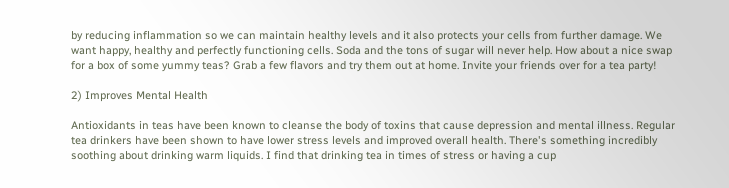by reducing inflammation so we can maintain healthy levels and it also protects your cells from further damage. We want happy, healthy and perfectly functioning cells. Soda and the tons of sugar will never help. How about a nice swap for a box of some yummy teas? Grab a few flavors and try them out at home. Invite your friends over for a tea party!

2) Improves Mental Health

Antioxidants in teas have been known to cleanse the body of toxins that cause depression and mental illness. Regular tea drinkers have been shown to have lower stress levels and improved overall health. There's something incredibly soothing about drinking warm liquids. I find that drinking tea in times of stress or having a cup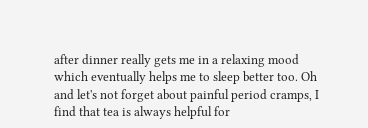after dinner really gets me in a relaxing mood which eventually helps me to sleep better too. Oh and let's not forget about painful period cramps, I find that tea is always helpful for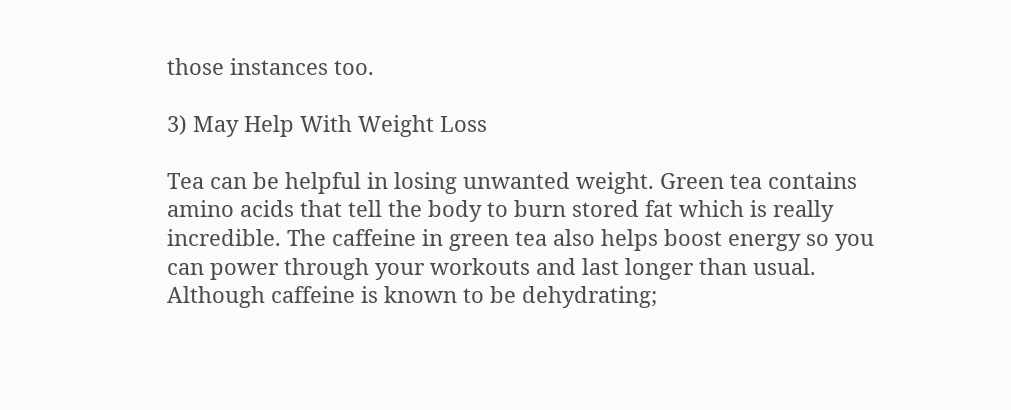those instances too.

3) May Help With Weight Loss

Tea can be helpful in losing unwanted weight. Green tea contains amino acids that tell the body to burn stored fat which is really incredible. The caffeine in green tea also helps boost energy so you can power through your workouts and last longer than usual. Although caffeine is known to be dehydrating;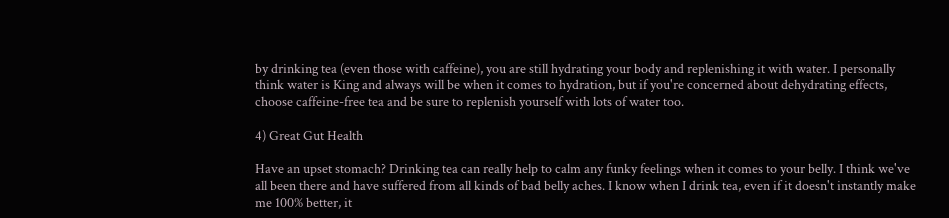by drinking tea (even those with caffeine), you are still hydrating your body and replenishing it with water. I personally think water is King and always will be when it comes to hydration, but if you're concerned about dehydrating effects, choose caffeine-free tea and be sure to replenish yourself with lots of water too.

4) Great Gut Health

Have an upset stomach? Drinking tea can really help to calm any funky feelings when it comes to your belly. I think we've all been there and have suffered from all kinds of bad belly aches. I know when I drink tea, even if it doesn't instantly make me 100% better, it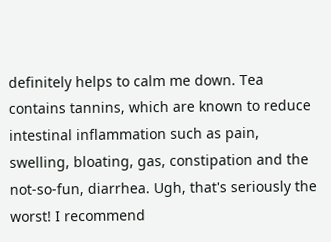definitely helps to calm me down. Tea contains tannins, which are known to reduce intestinal inflammation such as pain, swelling, bloating, gas, constipation and the not-so-fun, diarrhea. Ugh, that's seriously the worst! I recommend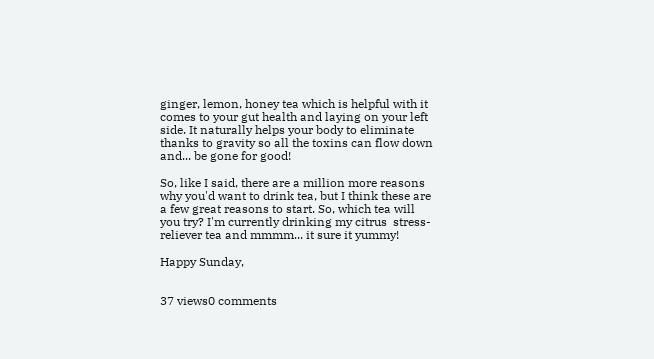ginger, lemon, honey tea which is helpful with it comes to your gut health and laying on your left side. It naturally helps your body to eliminate thanks to gravity so all the toxins can flow down and... be gone for good!

So, like I said, there are a million more reasons why you'd want to drink tea, but I think these are a few great reasons to start. So, which tea will you try? I'm currently drinking my citrus  stress-reliever tea and mmmm... it sure it yummy!

Happy Sunday,


37 views0 comments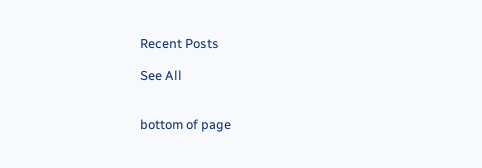Recent Posts

See All


bottom of page